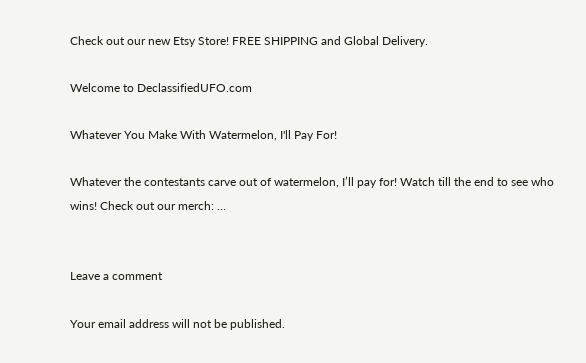Check out our new Etsy Store! FREE SHIPPING and Global Delivery.

Welcome to DeclassifiedUFO.com

Whatever You Make With Watermelon, I'll Pay For!

Whatever the contestants carve out of watermelon, I’ll pay for! Watch till the end to see who wins! Check out our merch: …


Leave a comment

Your email address will not be published.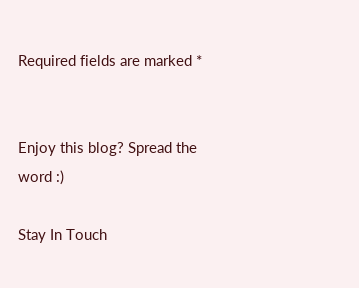Required fields are marked *


Enjoy this blog? Spread the word :)

Stay In Touch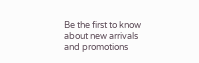Be the first to know about new arrivals and promotions